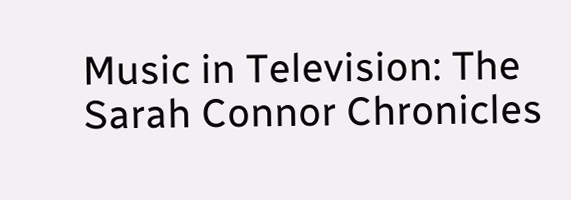Music in Television: The Sarah Connor Chronicles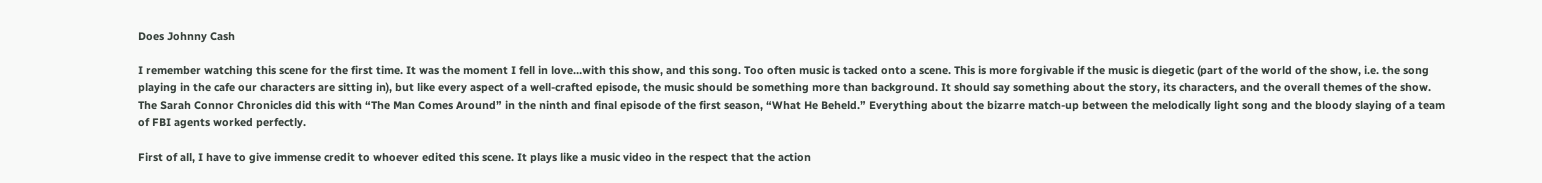Does Johnny Cash

I remember watching this scene for the first time. It was the moment I fell in love…with this show, and this song. Too often music is tacked onto a scene. This is more forgivable if the music is diegetic (part of the world of the show, i.e. the song playing in the cafe our characters are sitting in), but like every aspect of a well-crafted episode, the music should be something more than background. It should say something about the story, its characters, and the overall themes of the show. The Sarah Connor Chronicles did this with “The Man Comes Around” in the ninth and final episode of the first season, “What He Beheld.” Everything about the bizarre match-up between the melodically light song and the bloody slaying of a team of FBI agents worked perfectly.

First of all, I have to give immense credit to whoever edited this scene. It plays like a music video in the respect that the action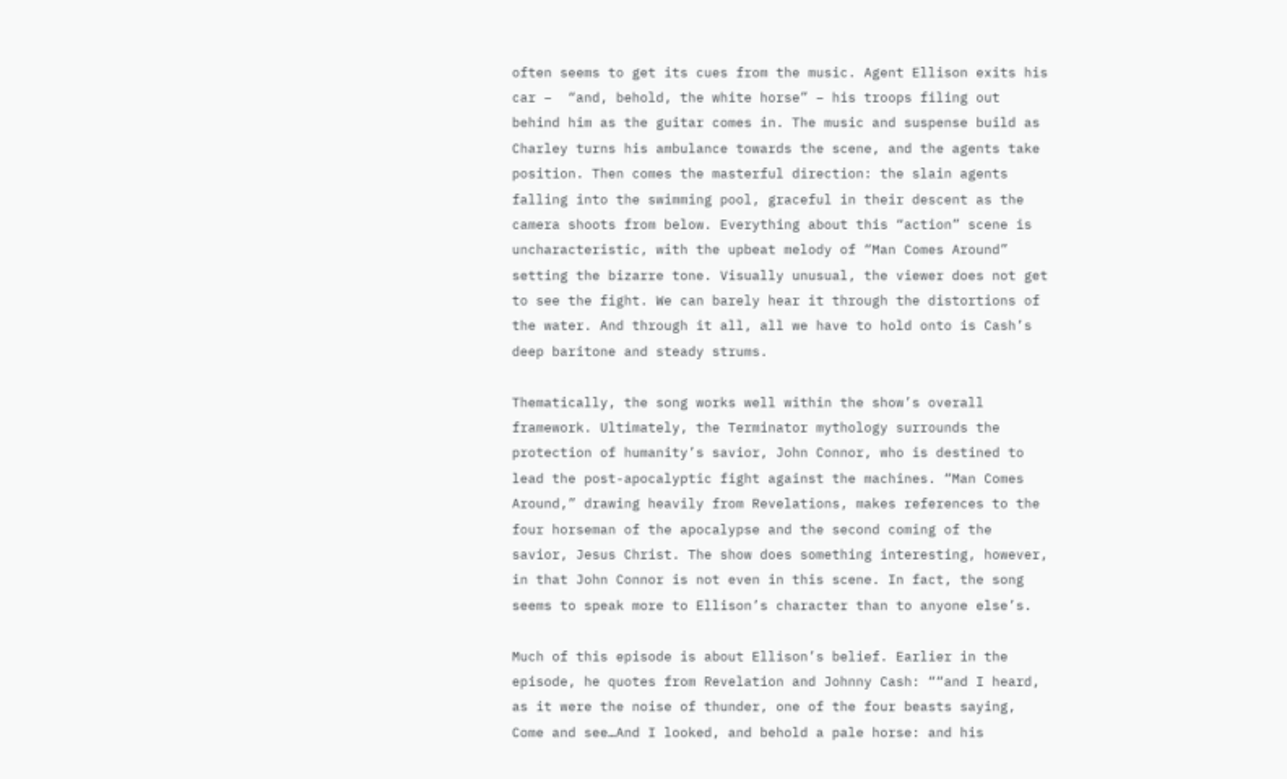often seems to get its cues from the music. Agent Ellison exits his car –  “and, behold, the white horse” – his troops filing out behind him as the guitar comes in. The music and suspense build as Charley turns his ambulance towards the scene, and the agents take position. Then comes the masterful direction: the slain agents falling into the swimming pool, graceful in their descent as the camera shoots from below. Everything about this “action” scene is uncharacteristic, with the upbeat melody of “Man Comes Around” setting the bizarre tone. Visually unusual, the viewer does not get to see the fight. We can barely hear it through the distortions of the water. And through it all, all we have to hold onto is Cash’s deep baritone and steady strums.

Thematically, the song works well within the show’s overall framework. Ultimately, the Terminator mythology surrounds the protection of humanity’s savior, John Connor, who is destined to lead the post-apocalyptic fight against the machines. “Man Comes Around,” drawing heavily from Revelations, makes references to the four horseman of the apocalypse and the second coming of the savior, Jesus Christ. The show does something interesting, however, in that John Connor is not even in this scene. In fact, the song seems to speak more to Ellison’s character than to anyone else’s.

Much of this episode is about Ellison’s belief. Earlier in the episode, he quotes from Revelation and Johnny Cash: ““and I heard, as it were the noise of thunder, one of the four beasts saying, Come and see…And I looked, and behold a pale horse: and his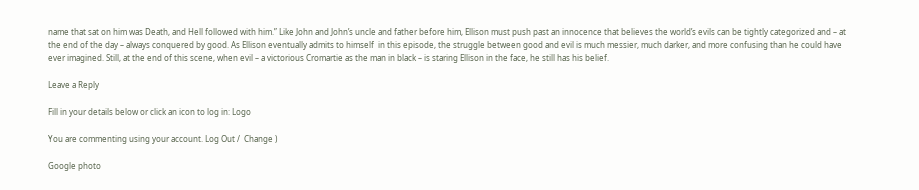name that sat on him was Death, and Hell followed with him.” Like John and John’s uncle and father before him, Ellison must push past an innocence that believes the world’s evils can be tightly categorized and – at the end of the day – always conquered by good. As Ellison eventually admits to himself  in this episode, the struggle between good and evil is much messier, much darker, and more confusing than he could have ever imagined. Still, at the end of this scene, when evil – a victorious Cromartie as the man in black – is staring Ellison in the face, he still has his belief.

Leave a Reply

Fill in your details below or click an icon to log in: Logo

You are commenting using your account. Log Out /  Change )

Google photo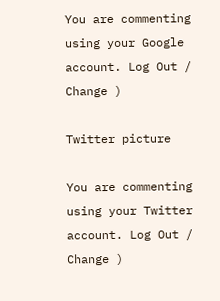You are commenting using your Google account. Log Out /  Change )

Twitter picture

You are commenting using your Twitter account. Log Out /  Change )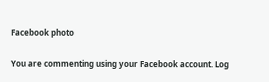Facebook photo

You are commenting using your Facebook account. Log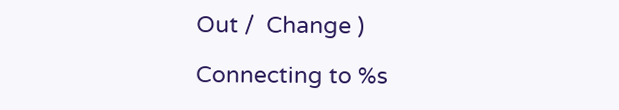Out /  Change )

Connecting to %s